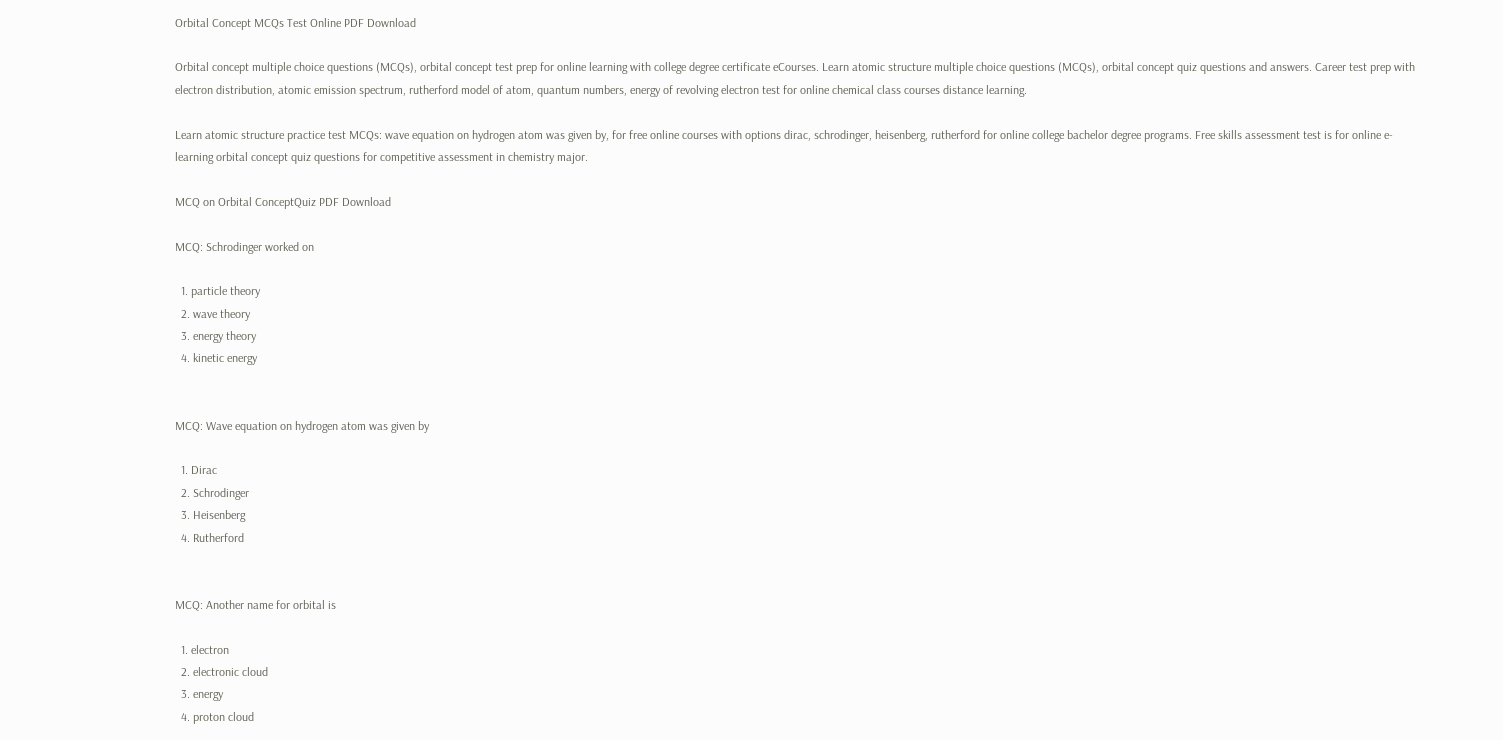Orbital Concept MCQs Test Online PDF Download

Orbital concept multiple choice questions (MCQs), orbital concept test prep for online learning with college degree certificate eCourses. Learn atomic structure multiple choice questions (MCQs), orbital concept quiz questions and answers. Career test prep with electron distribution, atomic emission spectrum, rutherford model of atom, quantum numbers, energy of revolving electron test for online chemical class courses distance learning.

Learn atomic structure practice test MCQs: wave equation on hydrogen atom was given by, for free online courses with options dirac, schrodinger, heisenberg, rutherford for online college bachelor degree programs. Free skills assessment test is for online e-learning orbital concept quiz questions for competitive assessment in chemistry major.

MCQ on Orbital ConceptQuiz PDF Download

MCQ: Schrodinger worked on

  1. particle theory
  2. wave theory
  3. energy theory
  4. kinetic energy


MCQ: Wave equation on hydrogen atom was given by

  1. Dirac
  2. Schrodinger
  3. Heisenberg
  4. Rutherford


MCQ: Another name for orbital is

  1. electron
  2. electronic cloud
  3. energy
  4. proton cloud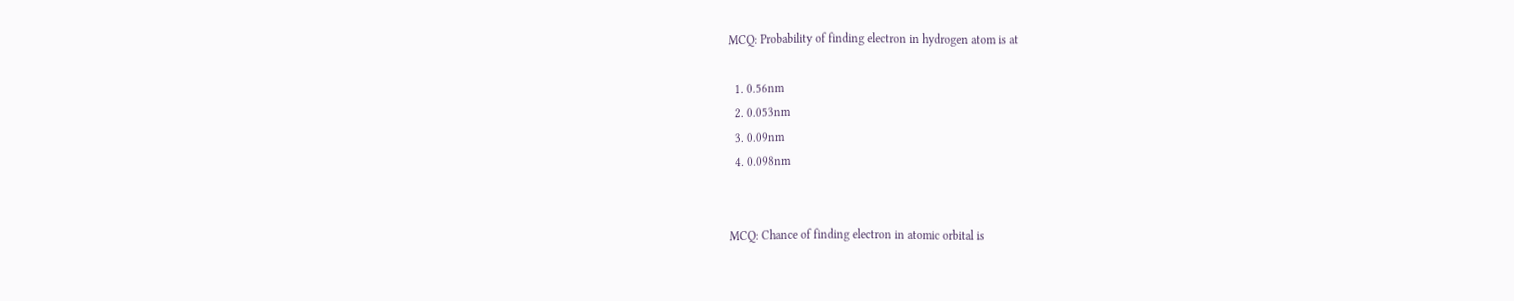MCQ: Probability of finding electron in hydrogen atom is at

  1. 0.56nm
  2. 0.053nm
  3. 0.09nm
  4. 0.098nm


MCQ: Chance of finding electron in atomic orbital is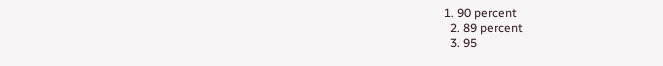1. 90 percent
  2. 89 percent
  3. 95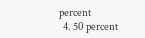percent
  4. 50 percent